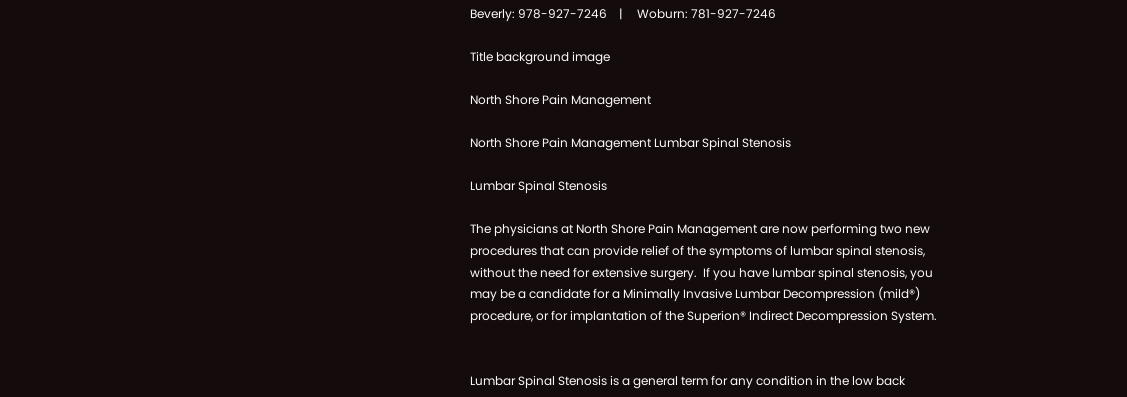Beverly: 978-927-7246    |     Woburn: 781-927-7246

Title background image

North Shore Pain Management

North Shore Pain Management Lumbar Spinal Stenosis

Lumbar Spinal Stenosis

The physicians at North Shore Pain Management are now performing two new procedures that can provide relief of the symptoms of lumbar spinal stenosis, without the need for extensive surgery.  If you have lumbar spinal stenosis, you may be a candidate for a Minimally Invasive Lumbar Decompression (mild®) procedure, or for implantation of the Superion® Indirect Decompression System.


Lumbar Spinal Stenosis is a general term for any condition in the low back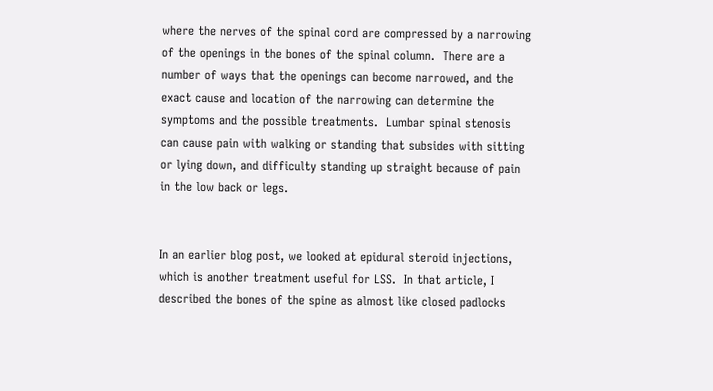where the nerves of the spinal cord are compressed by a narrowing of the openings in the bones of the spinal column.  There are a number of ways that the openings can become narrowed, and the exact cause and location of the narrowing can determine the symptoms and the possible treatments.  Lumbar spinal stenosis can cause pain with walking or standing that subsides with sitting or lying down, and difficulty standing up straight because of pain in the low back or legs.


In an earlier blog post, we looked at epidural steroid injections, which is another treatment useful for LSS.  In that article, I described the bones of the spine as almost like closed padlocks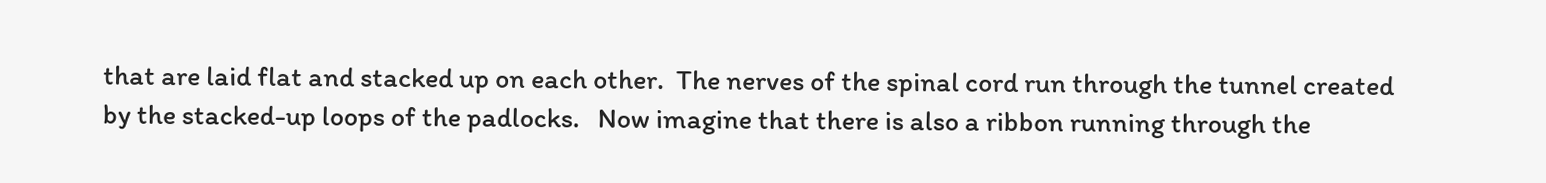that are laid flat and stacked up on each other.  The nerves of the spinal cord run through the tunnel created by the stacked-up loops of the padlocks.   Now imagine that there is also a ribbon running through the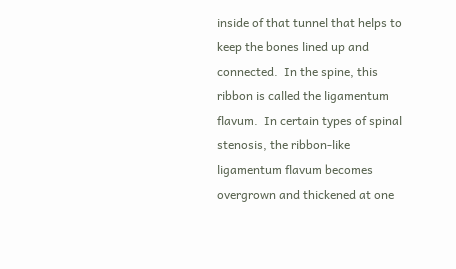inside of that tunnel that helps to keep the bones lined up and connected.  In the spine, this ribbon is called the ligamentum flavum.  In certain types of spinal stenosis, the ribbon-like ligamentum flavum becomes overgrown and thickened at one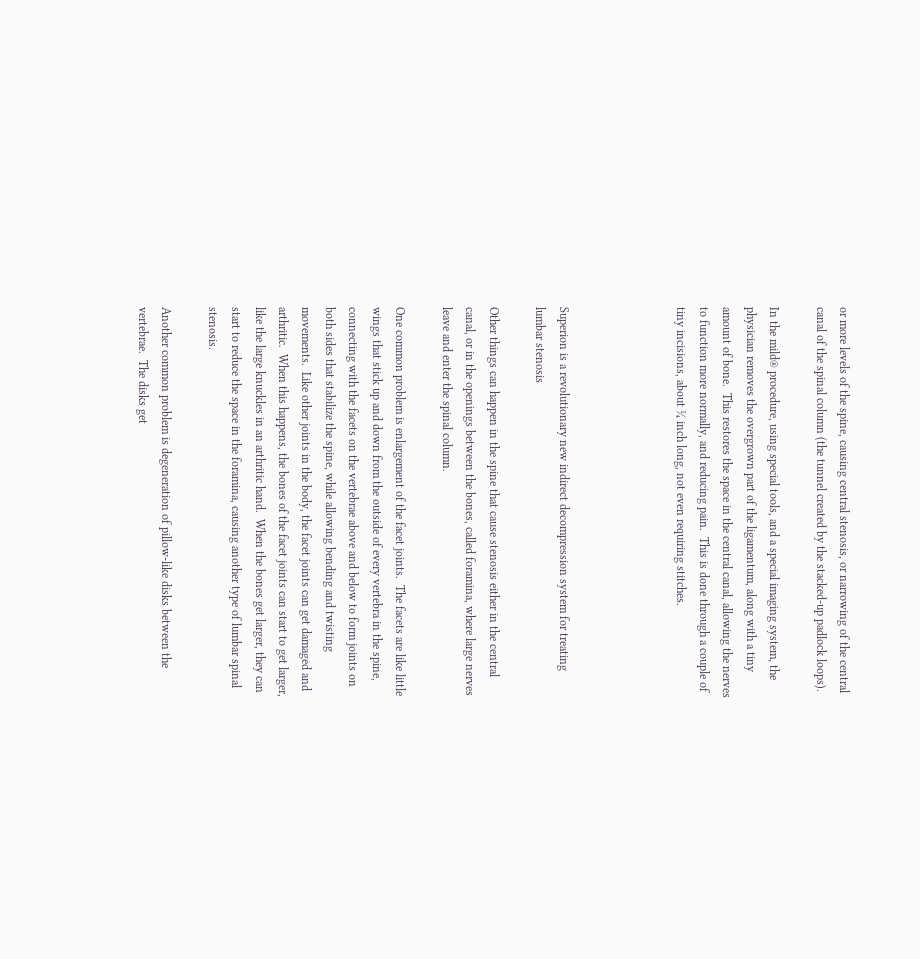or more levels of the spine, causing central stenosis, or narrowing of the central canal of the spinal column (the tunnel created by the stacked-up padlock loops).

In the mild® procedure, using special tools, and a special imaging system, the physician removes the overgrown part of the ligamentum, along with a tiny amount of bone.  This restores the space in the central canal, allowing the nerves to function more normally, and reducing pain.  This is done through a couple of tiny incisions, about ¼ inch long, not even requiring stitches.




Superion is a revolutionary new indirect decompression system for treating lumbar stenosis

Other things can happen in the spine that cause stenosis either in the central canal, or in the openings between the bones, called foramina, where large nerves leave and enter the spinal column.

One common problem is enlargement of the facet joints.  The facets are like little wings that stick up and down from the outside of every vertebra in the spine, connecting with the facets on the vertebrae above and below to form joints on both sides that stabilize the spine, while allowing bending and twisting movements.  Like other joints in the body, the facet joints can get damaged and arthritic.  When this happens, the bones of the facet joints can start to get larger, like the large knuckles in an arthritic hand.  When the bones get larger, they can start to reduce the space in the foramina, causing another type of lumbar spinal stenosis.

Another common problem is degeneration of pillow-like disks between the vertebrae.  The disks get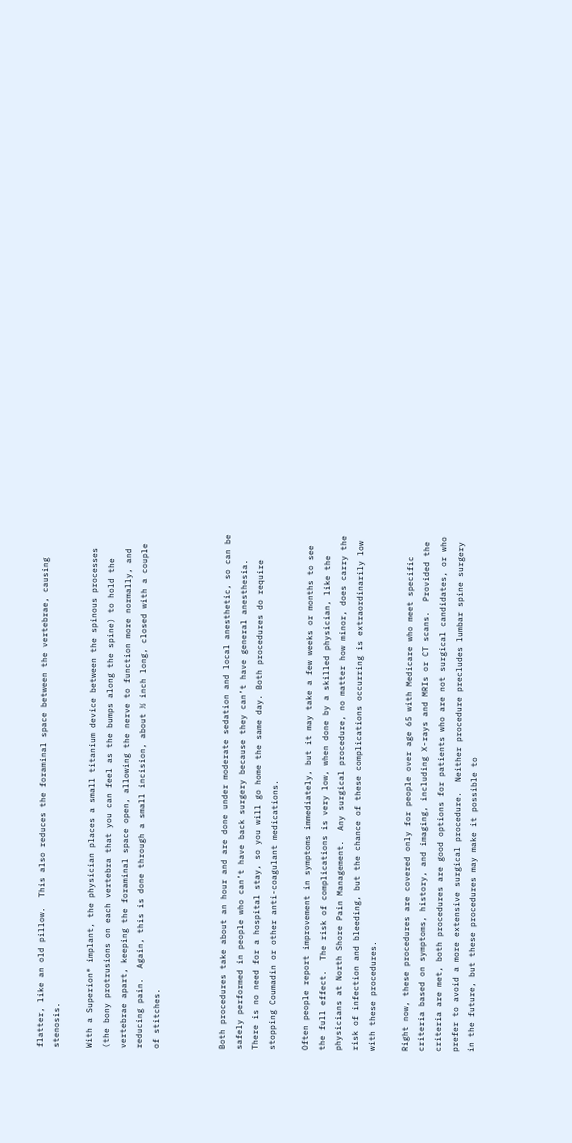flatter, like an old pillow.  This also reduces the foraminal space between the vertebrae, causing stenosis.

With a Superion® implant, the physician places a small titanium device between the spinous processes (the bony protrusions on each vertebra that you can feel as the bumps along the spine) to hold the vertebrae apart, keeping the foraminal space open, allowing the nerve to function more normally, and reducing pain.  Again, this is done through a small incision, about ½ inch long, closed with a couple of stitches.



Both procedures take about an hour and are done under moderate sedation and local anesthetic, so can be safely performed in people who can’t have back surgery because they can’t have general anesthesia.  There is no need for a hospital stay, so you will go home the same day. Both procedures do require stopping Coumadin or other anti-coagulant medications.

Often people report improvement in symptoms immediately, but it may take a few weeks or months to see the full effect.  The risk of complications is very low, when done by a skilled physician, like the physicians at North Shore Pain Management.  Any surgical procedure, no matter how minor, does carry the risk of infection and bleeding, but the chance of these complications occurring is extraordinarily low with these procedures.

Right now, these procedures are covered only for people over age 65 with Medicare who meet specific criteria based on symptoms, history, and imaging, including X-rays and MRIs or CT scans.  Provided the criteria are met, both procedures are good options for patients who are not surgical candidates, or who prefer to avoid a more extensive surgical procedure.  Neither procedure precludes lumbar spine surgery in the future, but these procedures may make it possible to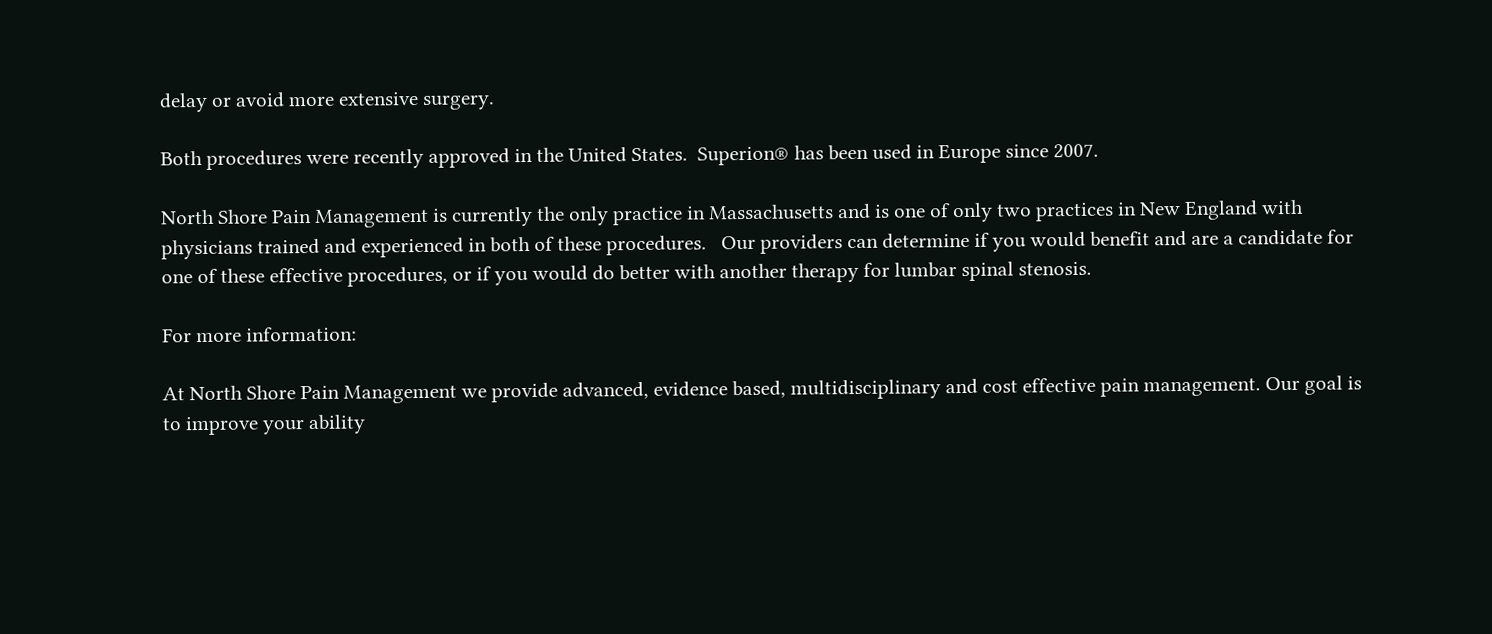delay or avoid more extensive surgery.

Both procedures were recently approved in the United States.  Superion® has been used in Europe since 2007.

North Shore Pain Management is currently the only practice in Massachusetts and is one of only two practices in New England with physicians trained and experienced in both of these procedures.   Our providers can determine if you would benefit and are a candidate for one of these effective procedures, or if you would do better with another therapy for lumbar spinal stenosis.

For more information:

At North Shore Pain Management we provide advanced, evidence based, multidisciplinary and cost effective pain management. Our goal is to improve your ability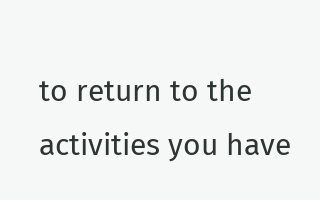to return to the activities you have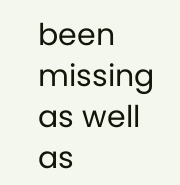been missing as well as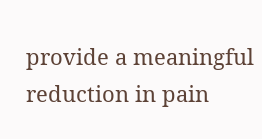provide a meaningful reduction in pain